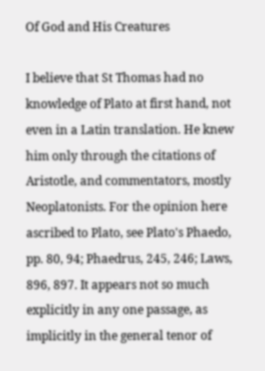Of God and His Creatures

I believe that St Thomas had no knowledge of Plato at first hand, not even in a Latin translation. He knew him only through the citations of Aristotle, and commentators, mostly Neoplatonists. For the opinion here ascribed to Plato, see Plato's Phaedo, pp. 80, 94; Phaedrus, 245, 246; Laws, 896, 897. It appears not so much explicitly in any one passage, as implicitly in the general tenor of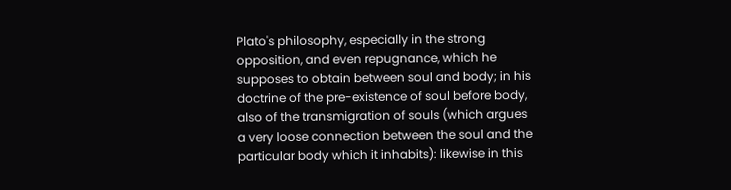Plato's philosophy, especially in the strong opposition, and even repugnance, which he supposes to obtain between soul and body; in his doctrine of the pre-existence of soul before body, also of the transmigration of souls (which argues a very loose connection between the soul and the particular body which it inhabits): likewise in this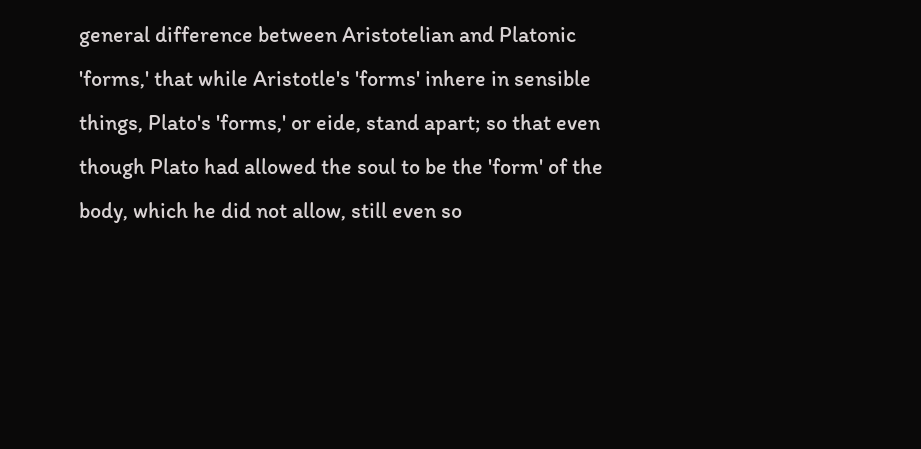general difference between Aristotelian and Platonic 'forms,' that while Aristotle's 'forms' inhere in sensible things, Plato's 'forms,' or eide, stand apart; so that even though Plato had allowed the soul to be the 'form' of the body, which he did not allow, still even so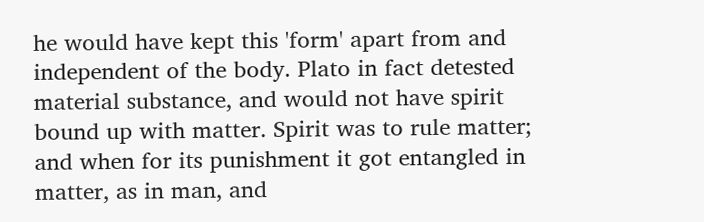he would have kept this 'form' apart from and independent of the body. Plato in fact detested material substance, and would not have spirit bound up with matter. Spirit was to rule matter; and when for its punishment it got entangled in matter, as in man, and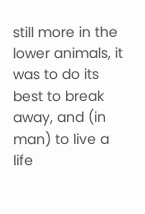still more in the lower animals, it was to do its best to break away, and (in man) to live a life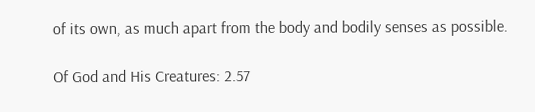of its own, as much apart from the body and bodily senses as possible.

Of God and His Creatures: 2.57